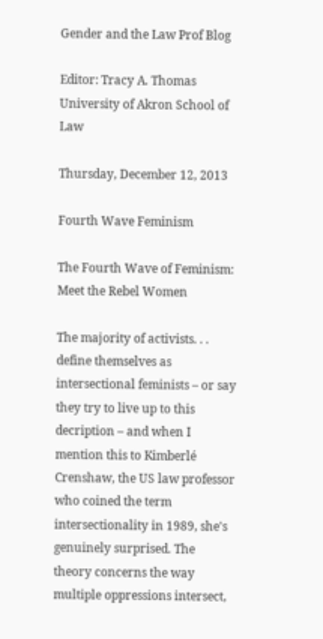Gender and the Law Prof Blog

Editor: Tracy A. Thomas
University of Akron School of Law

Thursday, December 12, 2013

Fourth Wave Feminism

The Fourth Wave of Feminism: Meet the Rebel Women

The majority of activists. . . define themselves as intersectional feminists – or say they try to live up to this decription – and when I mention this to Kimberlé Crenshaw, the US law professor who coined the term intersectionality in 1989, she's genuinely surprised. The theory concerns the way multiple oppressions intersect,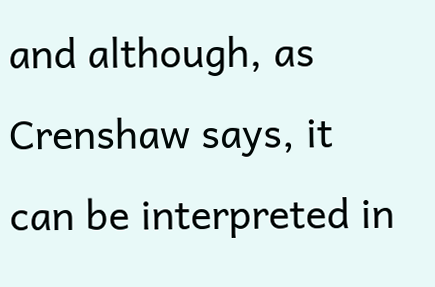and although, as Crenshaw says, it can be interpreted in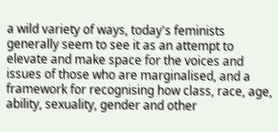a wild variety of ways, today's feminists generally seem to see it as an attempt to elevate and make space for the voices and issues of those who are marginalised, and a framework for recognising how class, race, age, ability, sexuality, gender and other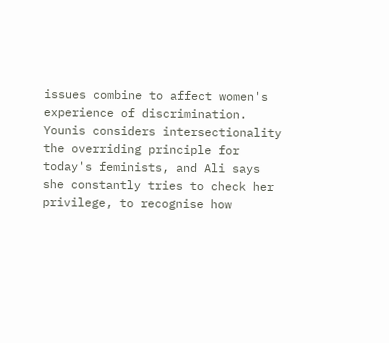issues combine to affect women's experience of discrimination. Younis considers intersectionality the overriding principle for today's feminists, and Ali says she constantly tries to check her privilege, to recognise how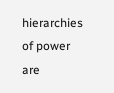hierarchies of power are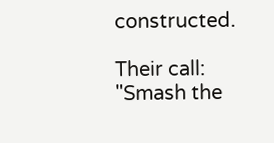constructed.

Their call:  "Smash the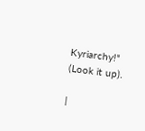Kyriarchy!"  (Look it up).

|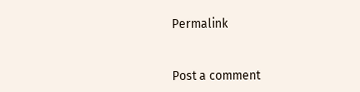Permalink


Post a comment